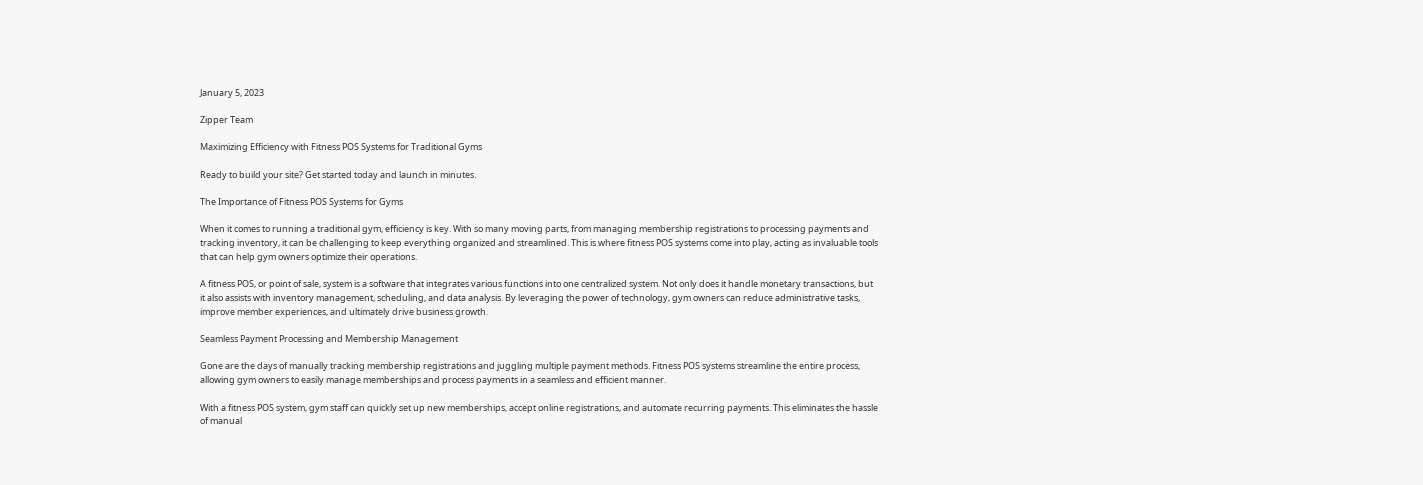January 5, 2023

Zipper Team

Maximizing Efficiency with Fitness POS Systems for Traditional Gyms

Ready to build your site? Get started today and launch in minutes.

The Importance of Fitness POS Systems for Gyms

When it comes to running a traditional gym, efficiency is key. With so many moving parts, from managing membership registrations to processing payments and tracking inventory, it can be challenging to keep everything organized and streamlined. This is where fitness POS systems come into play, acting as invaluable tools that can help gym owners optimize their operations.

A fitness POS, or point of sale, system is a software that integrates various functions into one centralized system. Not only does it handle monetary transactions, but it also assists with inventory management, scheduling, and data analysis. By leveraging the power of technology, gym owners can reduce administrative tasks, improve member experiences, and ultimately drive business growth.

Seamless Payment Processing and Membership Management

Gone are the days of manually tracking membership registrations and juggling multiple payment methods. Fitness POS systems streamline the entire process, allowing gym owners to easily manage memberships and process payments in a seamless and efficient manner.

With a fitness POS system, gym staff can quickly set up new memberships, accept online registrations, and automate recurring payments. This eliminates the hassle of manual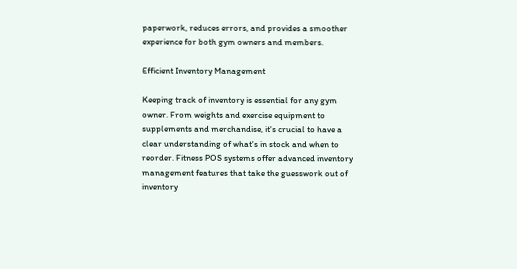paperwork, reduces errors, and provides a smoother experience for both gym owners and members.

Efficient Inventory Management

Keeping track of inventory is essential for any gym owner. From weights and exercise equipment to supplements and merchandise, it's crucial to have a clear understanding of what's in stock and when to reorder. Fitness POS systems offer advanced inventory management features that take the guesswork out of inventory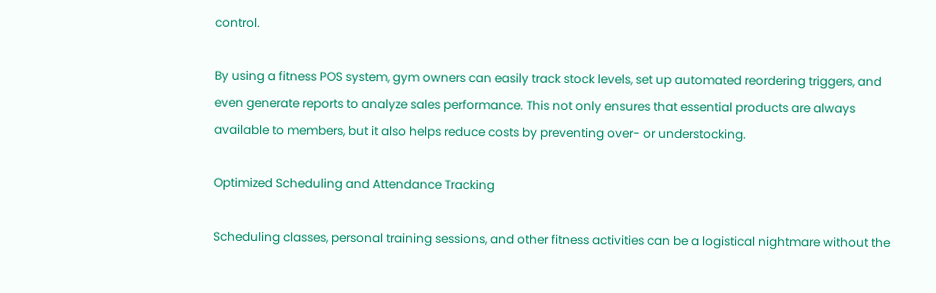control.

By using a fitness POS system, gym owners can easily track stock levels, set up automated reordering triggers, and even generate reports to analyze sales performance. This not only ensures that essential products are always available to members, but it also helps reduce costs by preventing over- or understocking.

Optimized Scheduling and Attendance Tracking

Scheduling classes, personal training sessions, and other fitness activities can be a logistical nightmare without the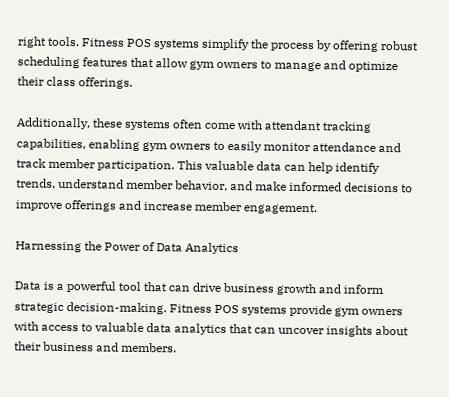right tools. Fitness POS systems simplify the process by offering robust scheduling features that allow gym owners to manage and optimize their class offerings.

Additionally, these systems often come with attendant tracking capabilities, enabling gym owners to easily monitor attendance and track member participation. This valuable data can help identify trends, understand member behavior, and make informed decisions to improve offerings and increase member engagement.

Harnessing the Power of Data Analytics

Data is a powerful tool that can drive business growth and inform strategic decision-making. Fitness POS systems provide gym owners with access to valuable data analytics that can uncover insights about their business and members.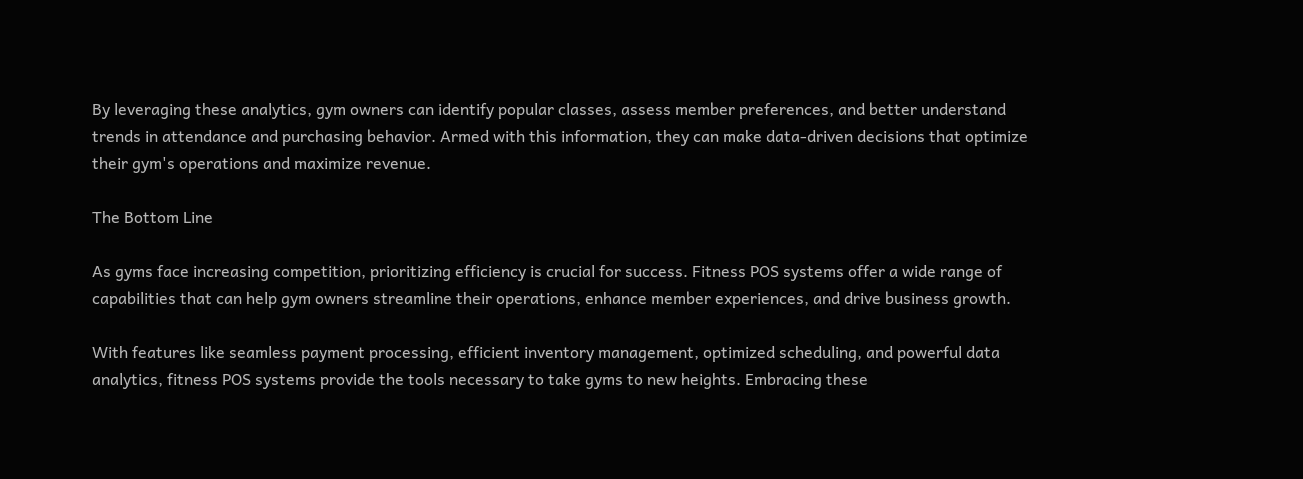By leveraging these analytics, gym owners can identify popular classes, assess member preferences, and better understand trends in attendance and purchasing behavior. Armed with this information, they can make data-driven decisions that optimize their gym's operations and maximize revenue.

The Bottom Line

As gyms face increasing competition, prioritizing efficiency is crucial for success. Fitness POS systems offer a wide range of capabilities that can help gym owners streamline their operations, enhance member experiences, and drive business growth.

With features like seamless payment processing, efficient inventory management, optimized scheduling, and powerful data analytics, fitness POS systems provide the tools necessary to take gyms to new heights. Embracing these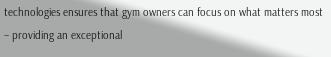technologies ensures that gym owners can focus on what matters most – providing an exceptional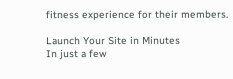fitness experience for their members.

Launch Your Site in Minutes
In just a few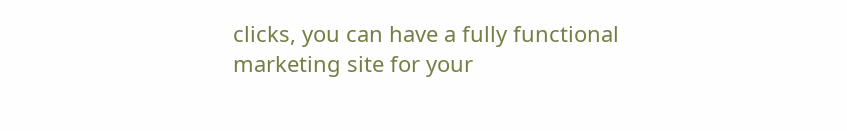clicks, you can have a fully functional marketing site for your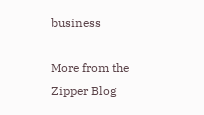business

More from the Zipper Blog